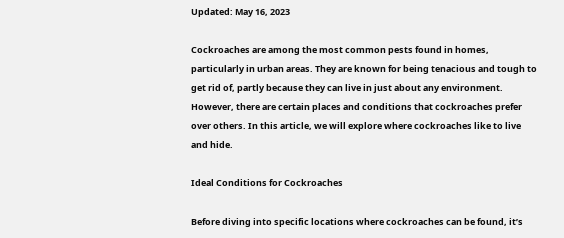Updated: May 16, 2023

Cockroaches are among the most common pests found in homes, particularly in urban areas. They are known for being tenacious and tough to get rid of, partly because they can live in just about any environment. However, there are certain places and conditions that cockroaches prefer over others. In this article, we will explore where cockroaches like to live and hide.

Ideal Conditions for Cockroaches

Before diving into specific locations where cockroaches can be found, it’s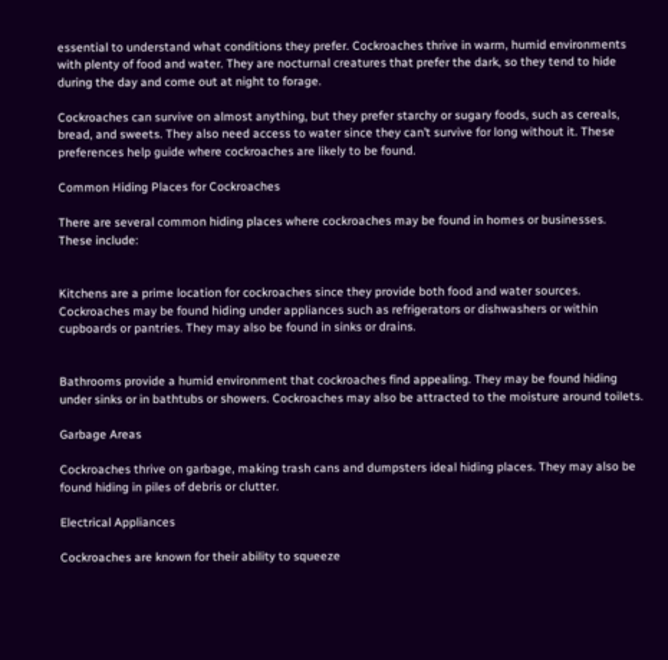essential to understand what conditions they prefer. Cockroaches thrive in warm, humid environments with plenty of food and water. They are nocturnal creatures that prefer the dark, so they tend to hide during the day and come out at night to forage.

Cockroaches can survive on almost anything, but they prefer starchy or sugary foods, such as cereals, bread, and sweets. They also need access to water since they can’t survive for long without it. These preferences help guide where cockroaches are likely to be found.

Common Hiding Places for Cockroaches

There are several common hiding places where cockroaches may be found in homes or businesses. These include:


Kitchens are a prime location for cockroaches since they provide both food and water sources. Cockroaches may be found hiding under appliances such as refrigerators or dishwashers or within cupboards or pantries. They may also be found in sinks or drains.


Bathrooms provide a humid environment that cockroaches find appealing. They may be found hiding under sinks or in bathtubs or showers. Cockroaches may also be attracted to the moisture around toilets.

Garbage Areas

Cockroaches thrive on garbage, making trash cans and dumpsters ideal hiding places. They may also be found hiding in piles of debris or clutter.

Electrical Appliances

Cockroaches are known for their ability to squeeze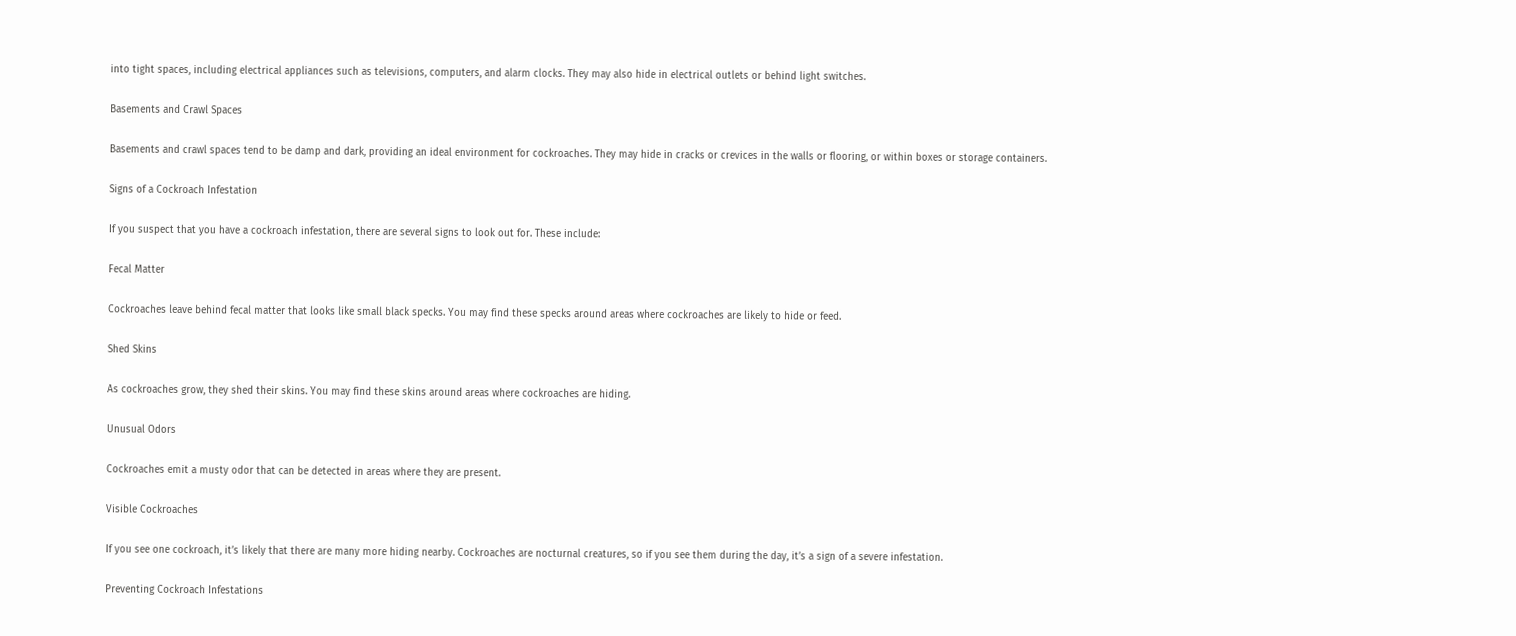into tight spaces, including electrical appliances such as televisions, computers, and alarm clocks. They may also hide in electrical outlets or behind light switches.

Basements and Crawl Spaces

Basements and crawl spaces tend to be damp and dark, providing an ideal environment for cockroaches. They may hide in cracks or crevices in the walls or flooring, or within boxes or storage containers.

Signs of a Cockroach Infestation

If you suspect that you have a cockroach infestation, there are several signs to look out for. These include:

Fecal Matter

Cockroaches leave behind fecal matter that looks like small black specks. You may find these specks around areas where cockroaches are likely to hide or feed.

Shed Skins

As cockroaches grow, they shed their skins. You may find these skins around areas where cockroaches are hiding.

Unusual Odors

Cockroaches emit a musty odor that can be detected in areas where they are present.

Visible Cockroaches

If you see one cockroach, it’s likely that there are many more hiding nearby. Cockroaches are nocturnal creatures, so if you see them during the day, it’s a sign of a severe infestation.

Preventing Cockroach Infestations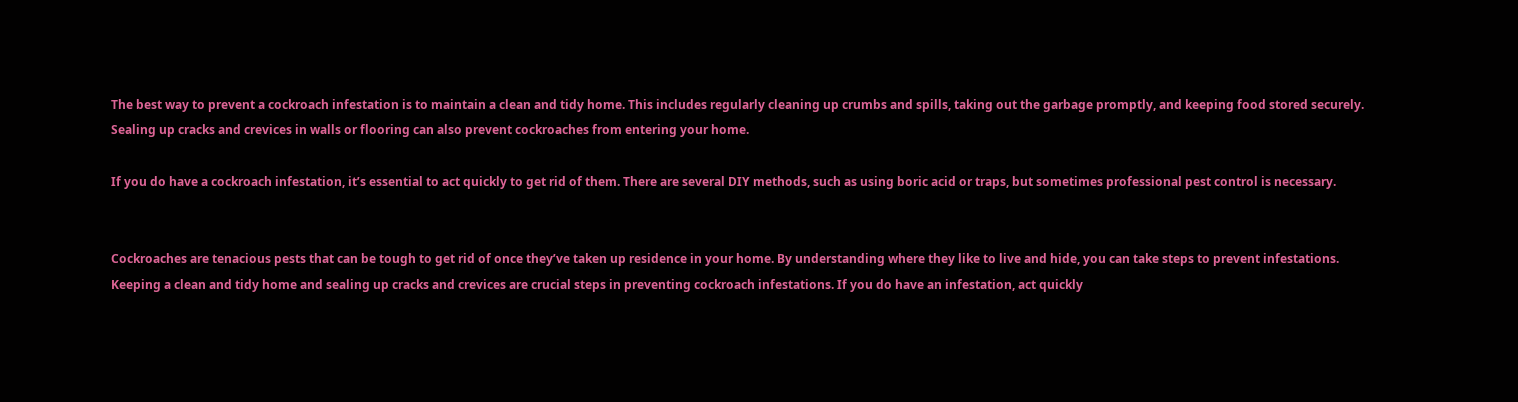The best way to prevent a cockroach infestation is to maintain a clean and tidy home. This includes regularly cleaning up crumbs and spills, taking out the garbage promptly, and keeping food stored securely. Sealing up cracks and crevices in walls or flooring can also prevent cockroaches from entering your home.

If you do have a cockroach infestation, it’s essential to act quickly to get rid of them. There are several DIY methods, such as using boric acid or traps, but sometimes professional pest control is necessary.


Cockroaches are tenacious pests that can be tough to get rid of once they’ve taken up residence in your home. By understanding where they like to live and hide, you can take steps to prevent infestations. Keeping a clean and tidy home and sealing up cracks and crevices are crucial steps in preventing cockroach infestations. If you do have an infestation, act quickly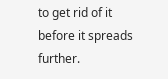to get rid of it before it spreads further.